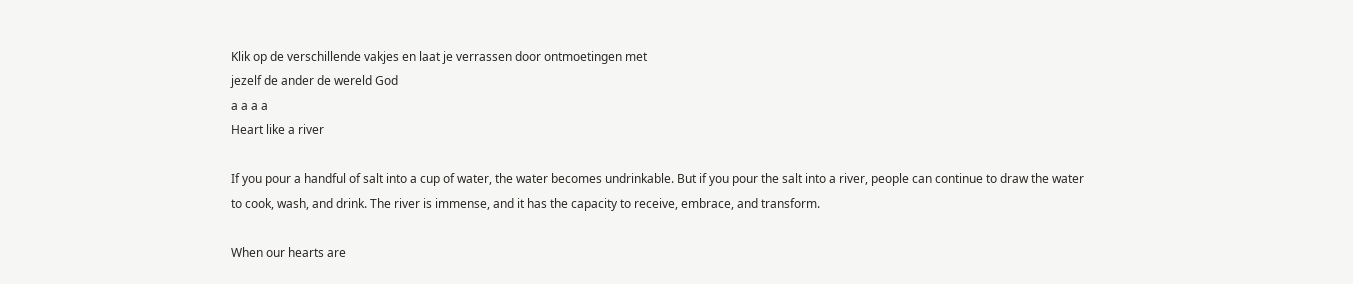Klik op de verschillende vakjes en laat je verrassen door ontmoetingen met
jezelf de ander de wereld God
a a a a
Heart like a river

If you pour a handful of salt into a cup of water, the water becomes undrinkable. But if you pour the salt into a river, people can continue to draw the water to cook, wash, and drink. The river is immense, and it has the capacity to receive, embrace, and transform.

When our hearts are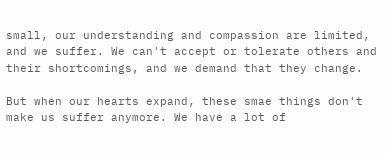small, our understanding and compassion are limited, and we suffer. We can't accept or tolerate others and their shortcomings, and we demand that they change.

But when our hearts expand, these smae things don't make us suffer anymore. We have a lot of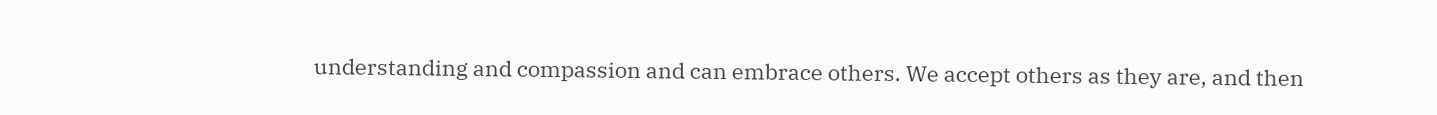understanding and compassion and can embrace others. We accept others as they are, and then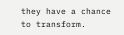they have a chance to transform.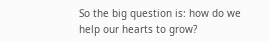So the big question is: how do we help our hearts to grow?